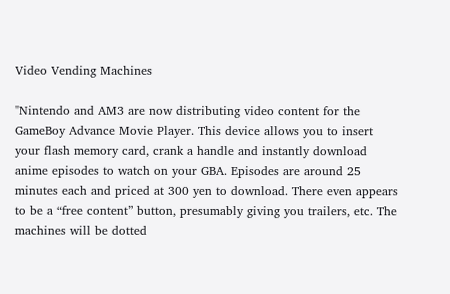Video Vending Machines

"Nintendo and AM3 are now distributing video content for the GameBoy Advance Movie Player. This device allows you to insert your flash memory card, crank a handle and instantly download anime episodes to watch on your GBA. Episodes are around 25 minutes each and priced at 300 yen to download. There even appears to be a “free content” button, presumably giving you trailers, etc. The machines will be dotted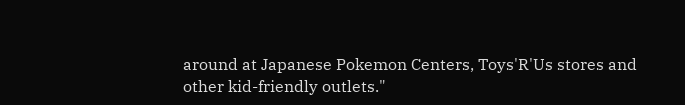around at Japanese Pokemon Centers, Toys'R'Us stores and other kid-friendly outlets."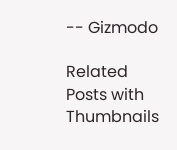-- Gizmodo

Related Posts with Thumbnails